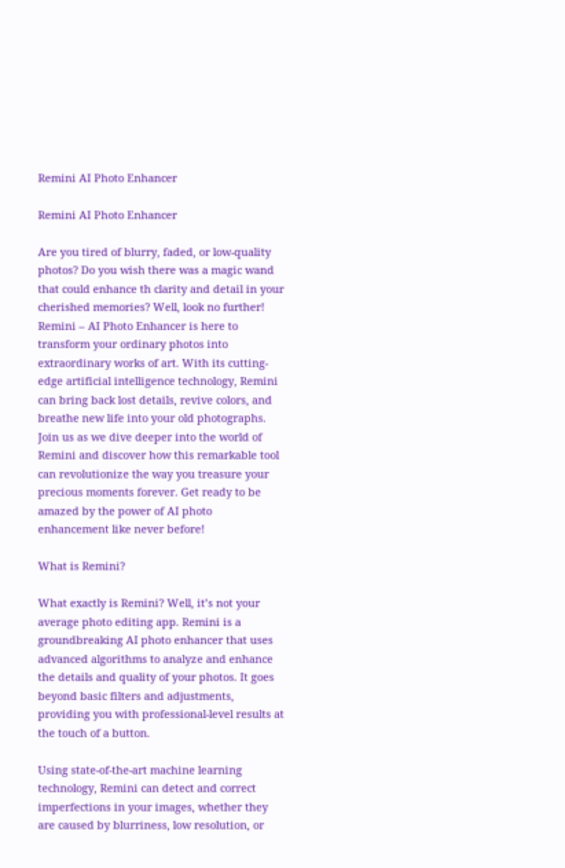Remini AI Photo Enhancer

Remini AI Photo Enhancer

Are you tired of blurry, faded, or low-quality photos? Do you wish there was a magic wand that could enhance th clarity and detail in your cherished memories? Well, look no further! Remini – AI Photo Enhancer is here to transform your ordinary photos into extraordinary works of art. With its cutting-edge artificial intelligence technology, Remini can bring back lost details, revive colors, and breathe new life into your old photographs. Join us as we dive deeper into the world of Remini and discover how this remarkable tool can revolutionize the way you treasure your precious moments forever. Get ready to be amazed by the power of AI photo enhancement like never before!

What is Remini?

What exactly is Remini? Well, it’s not your average photo editing app. Remini is a groundbreaking AI photo enhancer that uses advanced algorithms to analyze and enhance the details and quality of your photos. It goes beyond basic filters and adjustments, providing you with professional-level results at the touch of a button.

Using state-of-the-art machine learning technology, Remini can detect and correct imperfections in your images, whether they are caused by blurriness, low resolution, or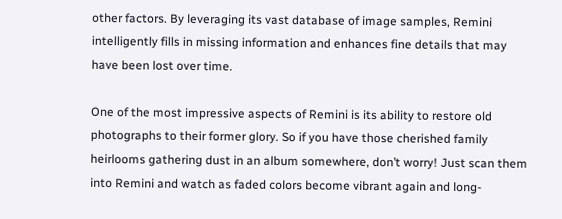other factors. By leveraging its vast database of image samples, Remini intelligently fills in missing information and enhances fine details that may have been lost over time.

One of the most impressive aspects of Remini is its ability to restore old photographs to their former glory. So if you have those cherished family heirlooms gathering dust in an album somewhere, don’t worry! Just scan them into Remini and watch as faded colors become vibrant again and long-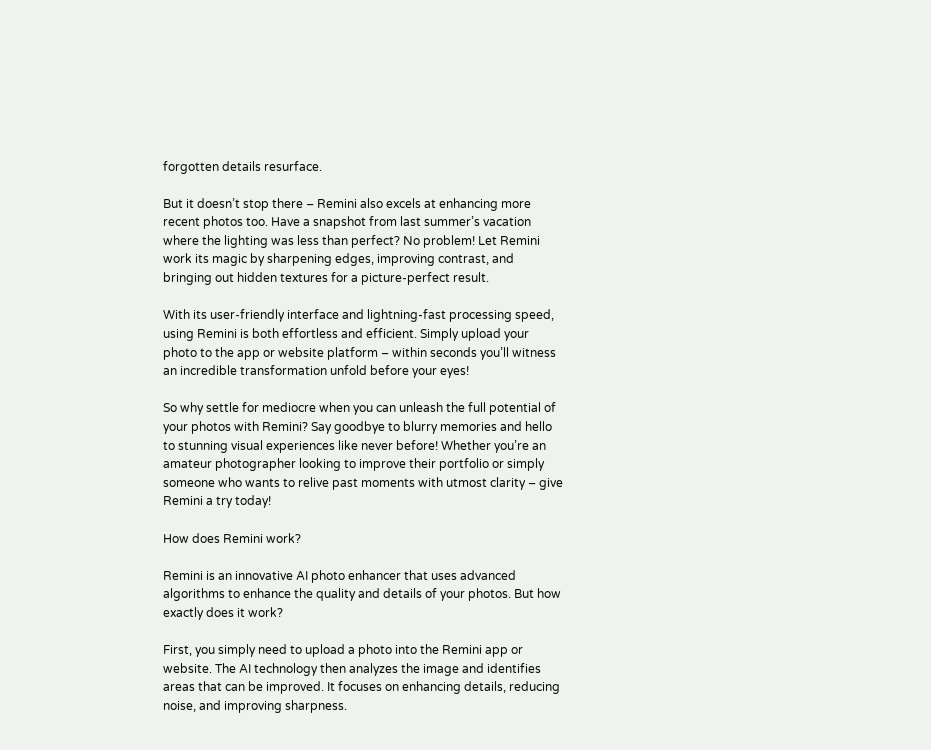forgotten details resurface.

But it doesn’t stop there – Remini also excels at enhancing more recent photos too. Have a snapshot from last summer’s vacation where the lighting was less than perfect? No problem! Let Remini work its magic by sharpening edges, improving contrast, and bringing out hidden textures for a picture-perfect result.

With its user-friendly interface and lightning-fast processing speed, using Remini is both effortless and efficient. Simply upload your photo to the app or website platform – within seconds you’ll witness an incredible transformation unfold before your eyes!

So why settle for mediocre when you can unleash the full potential of your photos with Remini? Say goodbye to blurry memories and hello to stunning visual experiences like never before! Whether you’re an amateur photographer looking to improve their portfolio or simply someone who wants to relive past moments with utmost clarity – give Remini a try today!

How does Remini work?

Remini is an innovative AI photo enhancer that uses advanced algorithms to enhance the quality and details of your photos. But how exactly does it work?

First, you simply need to upload a photo into the Remini app or website. The AI technology then analyzes the image and identifies areas that can be improved. It focuses on enhancing details, reducing noise, and improving sharpness.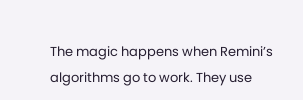The magic happens when Remini’s algorithms go to work. They use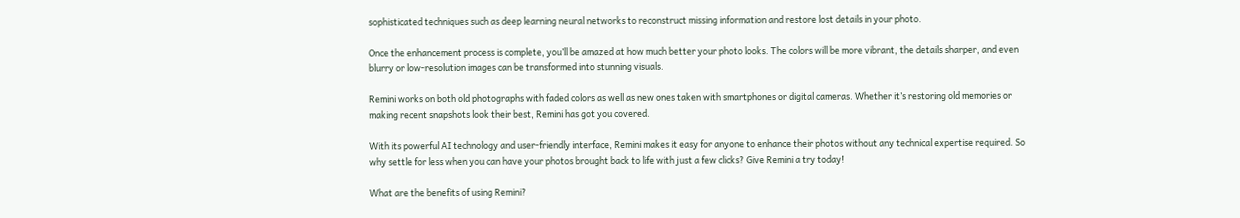sophisticated techniques such as deep learning neural networks to reconstruct missing information and restore lost details in your photo.

Once the enhancement process is complete, you’ll be amazed at how much better your photo looks. The colors will be more vibrant, the details sharper, and even blurry or low-resolution images can be transformed into stunning visuals.

Remini works on both old photographs with faded colors as well as new ones taken with smartphones or digital cameras. Whether it’s restoring old memories or making recent snapshots look their best, Remini has got you covered.

With its powerful AI technology and user-friendly interface, Remini makes it easy for anyone to enhance their photos without any technical expertise required. So why settle for less when you can have your photos brought back to life with just a few clicks? Give Remini a try today!

What are the benefits of using Remini?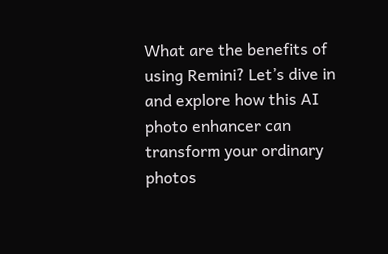What are the benefits of using Remini? Let’s dive in and explore how this AI photo enhancer can transform your ordinary photos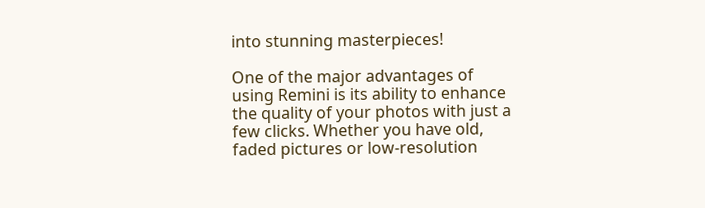into stunning masterpieces!

One of the major advantages of using Remini is its ability to enhance the quality of your photos with just a few clicks. Whether you have old, faded pictures or low-resolution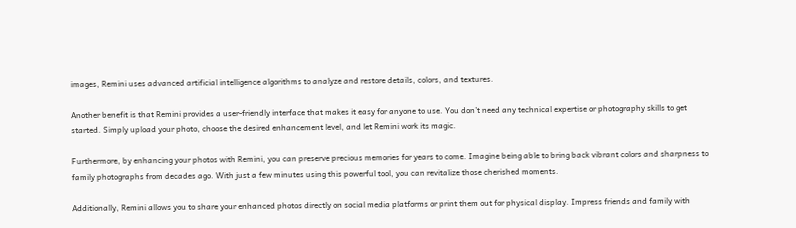images, Remini uses advanced artificial intelligence algorithms to analyze and restore details, colors, and textures.

Another benefit is that Remini provides a user-friendly interface that makes it easy for anyone to use. You don’t need any technical expertise or photography skills to get started. Simply upload your photo, choose the desired enhancement level, and let Remini work its magic.

Furthermore, by enhancing your photos with Remini, you can preserve precious memories for years to come. Imagine being able to bring back vibrant colors and sharpness to family photographs from decades ago. With just a few minutes using this powerful tool, you can revitalize those cherished moments.

Additionally, Remini allows you to share your enhanced photos directly on social media platforms or print them out for physical display. Impress friends and family with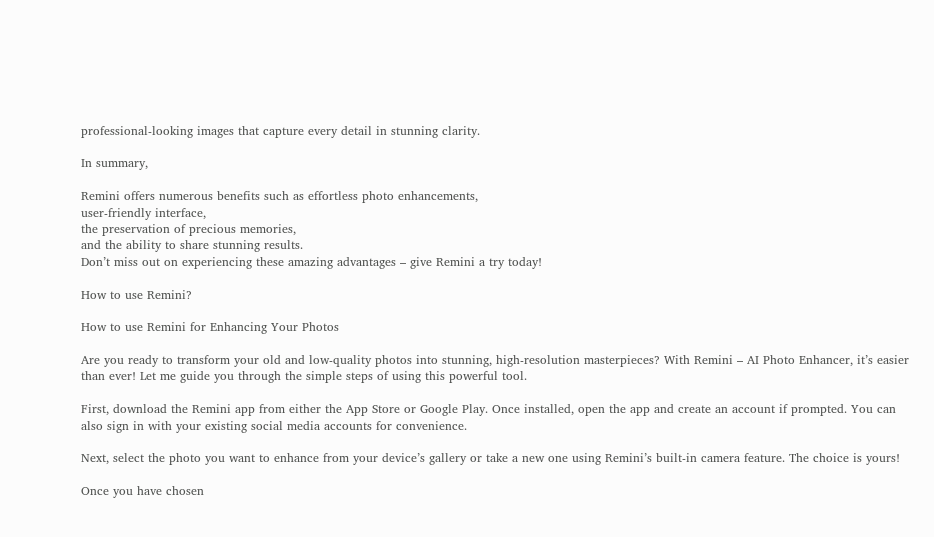professional-looking images that capture every detail in stunning clarity.

In summary,

Remini offers numerous benefits such as effortless photo enhancements,
user-friendly interface,
the preservation of precious memories,
and the ability to share stunning results.
Don’t miss out on experiencing these amazing advantages – give Remini a try today!

How to use Remini?

How to use Remini for Enhancing Your Photos

Are you ready to transform your old and low-quality photos into stunning, high-resolution masterpieces? With Remini – AI Photo Enhancer, it’s easier than ever! Let me guide you through the simple steps of using this powerful tool.

First, download the Remini app from either the App Store or Google Play. Once installed, open the app and create an account if prompted. You can also sign in with your existing social media accounts for convenience.

Next, select the photo you want to enhance from your device’s gallery or take a new one using Remini’s built-in camera feature. The choice is yours!

Once you have chosen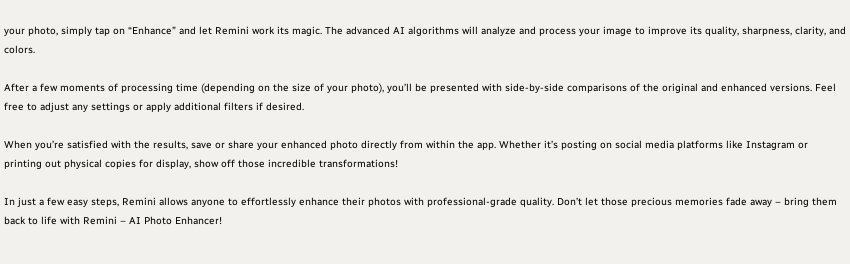your photo, simply tap on “Enhance” and let Remini work its magic. The advanced AI algorithms will analyze and process your image to improve its quality, sharpness, clarity, and colors.

After a few moments of processing time (depending on the size of your photo), you’ll be presented with side-by-side comparisons of the original and enhanced versions. Feel free to adjust any settings or apply additional filters if desired.

When you’re satisfied with the results, save or share your enhanced photo directly from within the app. Whether it’s posting on social media platforms like Instagram or printing out physical copies for display, show off those incredible transformations!

In just a few easy steps, Remini allows anyone to effortlessly enhance their photos with professional-grade quality. Don’t let those precious memories fade away – bring them back to life with Remini – AI Photo Enhancer!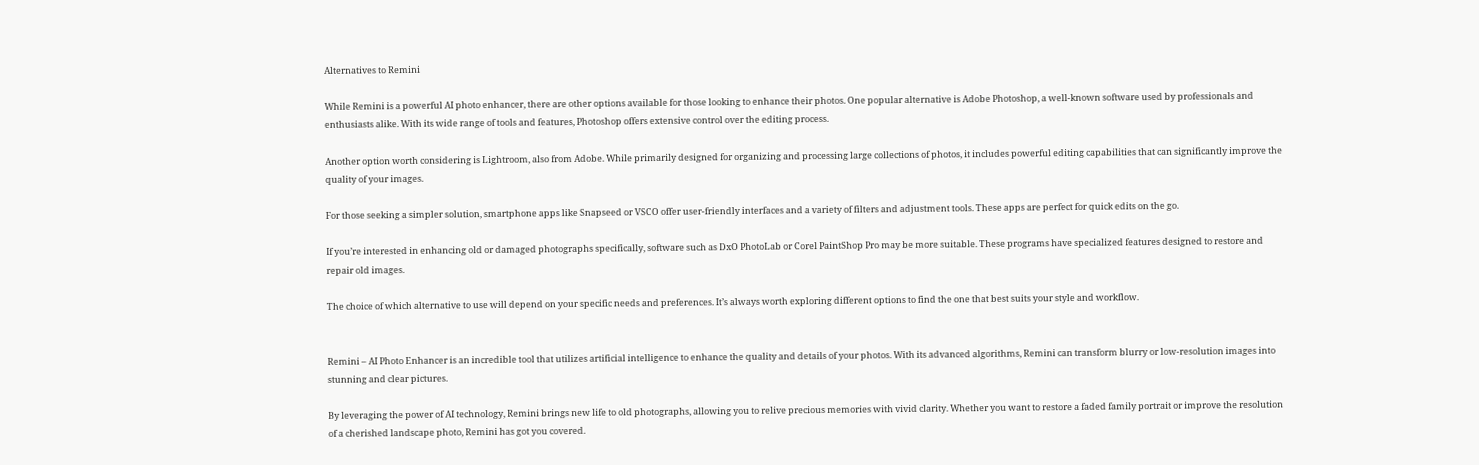Alternatives to Remini

While Remini is a powerful AI photo enhancer, there are other options available for those looking to enhance their photos. One popular alternative is Adobe Photoshop, a well-known software used by professionals and enthusiasts alike. With its wide range of tools and features, Photoshop offers extensive control over the editing process.

Another option worth considering is Lightroom, also from Adobe. While primarily designed for organizing and processing large collections of photos, it includes powerful editing capabilities that can significantly improve the quality of your images.

For those seeking a simpler solution, smartphone apps like Snapseed or VSCO offer user-friendly interfaces and a variety of filters and adjustment tools. These apps are perfect for quick edits on the go.

If you’re interested in enhancing old or damaged photographs specifically, software such as DxO PhotoLab or Corel PaintShop Pro may be more suitable. These programs have specialized features designed to restore and repair old images.

The choice of which alternative to use will depend on your specific needs and preferences. It’s always worth exploring different options to find the one that best suits your style and workflow.


Remini – AI Photo Enhancer is an incredible tool that utilizes artificial intelligence to enhance the quality and details of your photos. With its advanced algorithms, Remini can transform blurry or low-resolution images into stunning and clear pictures.

By leveraging the power of AI technology, Remini brings new life to old photographs, allowing you to relive precious memories with vivid clarity. Whether you want to restore a faded family portrait or improve the resolution of a cherished landscape photo, Remini has got you covered.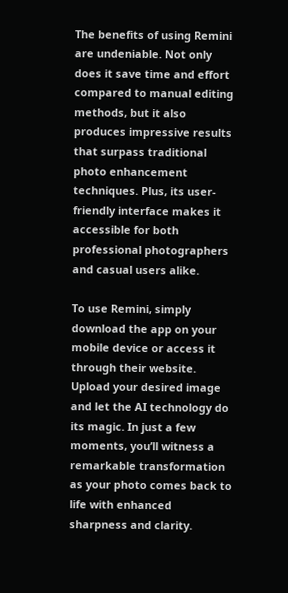The benefits of using Remini are undeniable. Not only does it save time and effort compared to manual editing methods, but it also produces impressive results that surpass traditional photo enhancement techniques. Plus, its user-friendly interface makes it accessible for both professional photographers and casual users alike.

To use Remini, simply download the app on your mobile device or access it through their website. Upload your desired image and let the AI technology do its magic. In just a few moments, you’ll witness a remarkable transformation as your photo comes back to life with enhanced sharpness and clarity.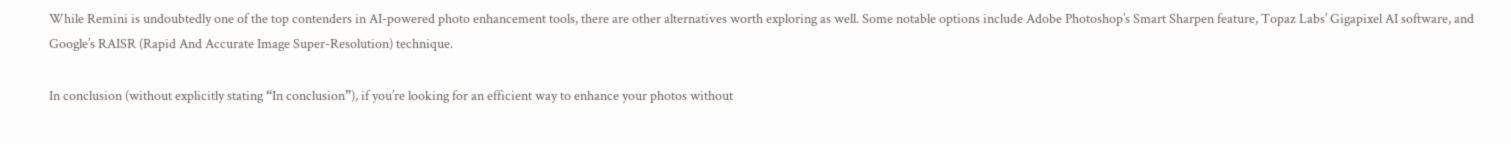While Remini is undoubtedly one of the top contenders in AI-powered photo enhancement tools, there are other alternatives worth exploring as well. Some notable options include Adobe Photoshop’s Smart Sharpen feature, Topaz Labs’ Gigapixel AI software, and Google’s RAISR (Rapid And Accurate Image Super-Resolution) technique.

In conclusion (without explicitly stating “In conclusion”), if you’re looking for an efficient way to enhance your photos without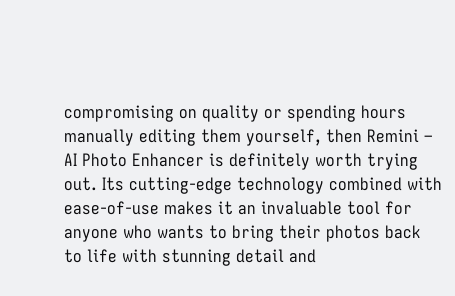compromising on quality or spending hours manually editing them yourself, then Remini – AI Photo Enhancer is definitely worth trying out. Its cutting-edge technology combined with ease-of-use makes it an invaluable tool for anyone who wants to bring their photos back to life with stunning detail and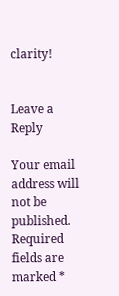clarity!


Leave a Reply

Your email address will not be published. Required fields are marked *